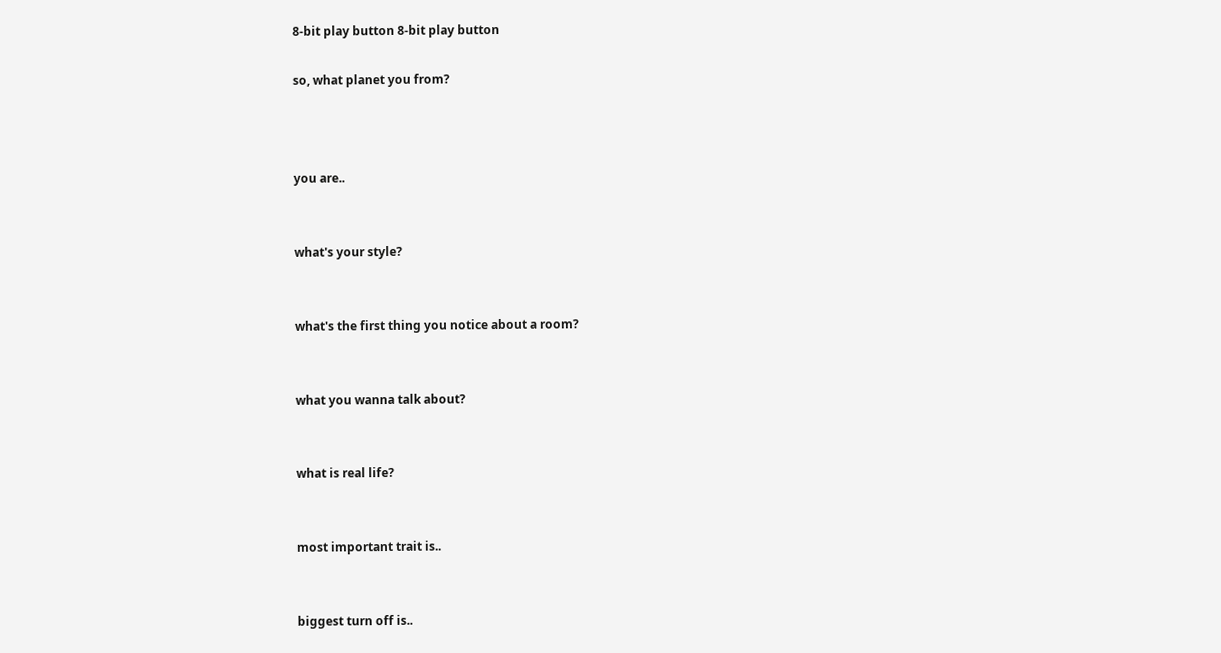8-bit play button 8-bit play button

so, what planet you from?



you are..


what's your style?


what's the first thing you notice about a room?


what you wanna talk about?


what is real life?


most important trait is..


biggest turn off is..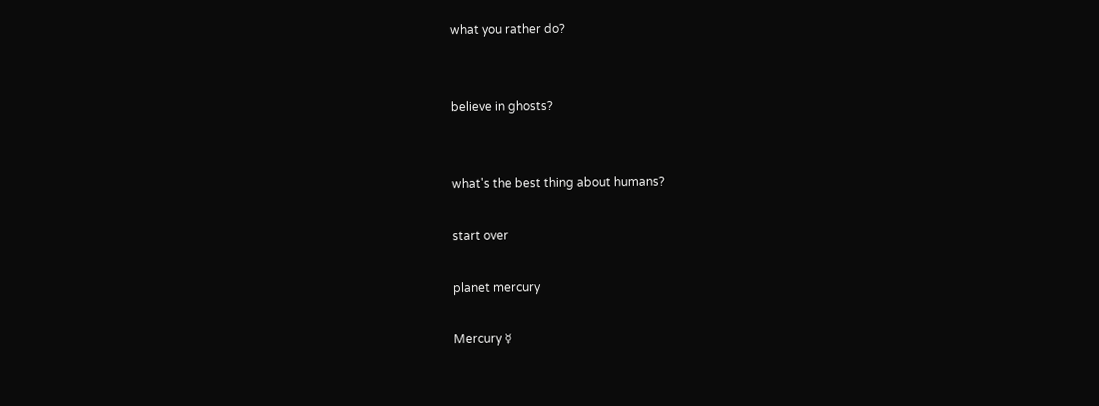what you rather do?


believe in ghosts?


what's the best thing about humans?

start over

planet mercury

Mercury ☿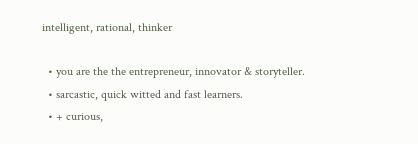intelligent, rational, thinker

  • you are the the entrepreneur, innovator & storyteller.
  • sarcastic, quick witted and fast learners.
  • + curious,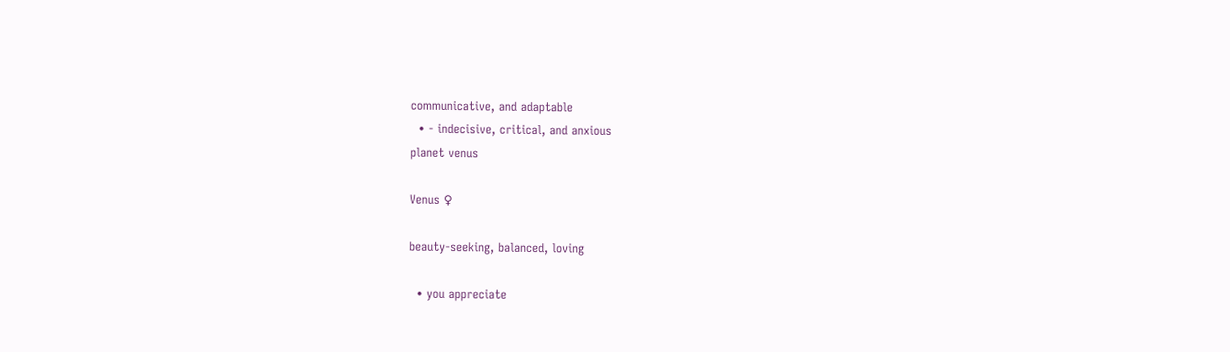communicative, and adaptable
  • - indecisive, critical, and anxious
planet venus

Venus ♀

beauty-seeking, balanced, loving

  • you appreciate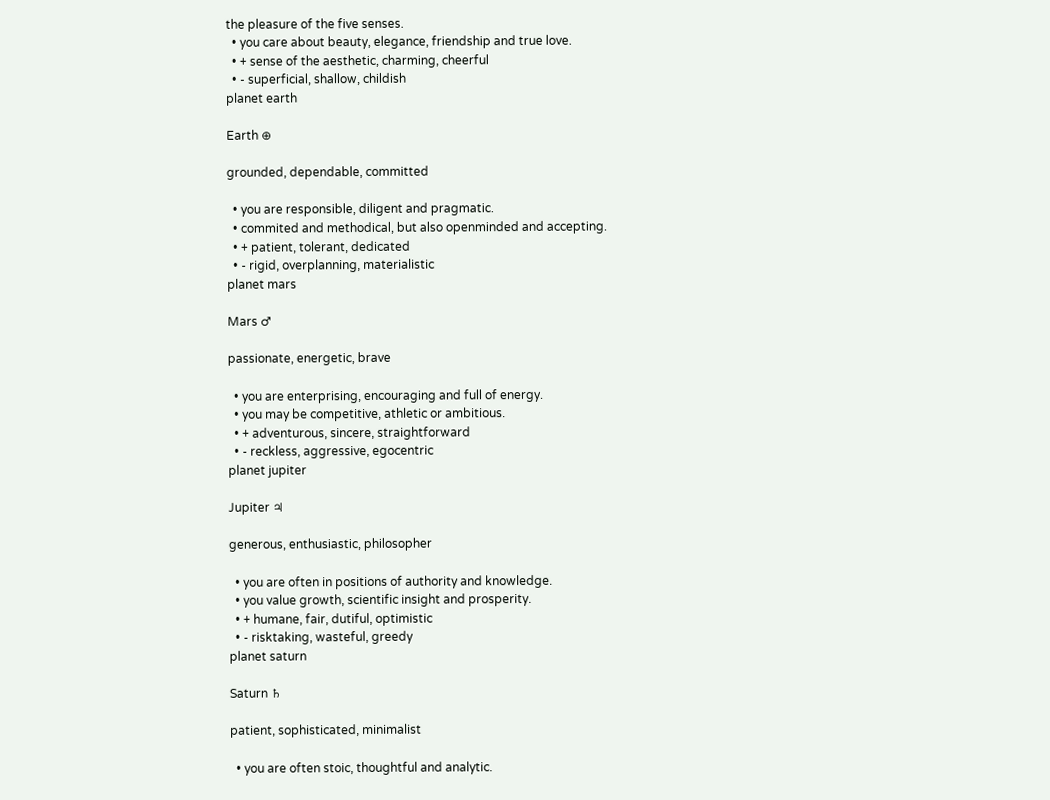the pleasure of the five senses.
  • you care about beauty, elegance, friendship and true love.
  • + sense of the aesthetic, charming, cheerful
  • - superficial, shallow, childish
planet earth

Earth ⊕

grounded, dependable, committed

  • you are responsible, diligent and pragmatic.
  • commited and methodical, but also openminded and accepting.
  • + patient, tolerant, dedicated
  • - rigid, overplanning, materialistic
planet mars

Mars ♂

passionate, energetic, brave

  • you are enterprising, encouraging and full of energy.
  • you may be competitive, athletic or ambitious.
  • + adventurous, sincere, straightforward
  • - reckless, aggressive, egocentric
planet jupiter

Jupiter ♃

generous, enthusiastic, philosopher

  • you are often in positions of authority and knowledge.
  • you value growth, scientific insight and prosperity.
  • + humane, fair, dutiful, optimistic
  • - risktaking, wasteful, greedy
planet saturn

Saturn ♄

patient, sophisticated, minimalist

  • you are often stoic, thoughtful and analytic.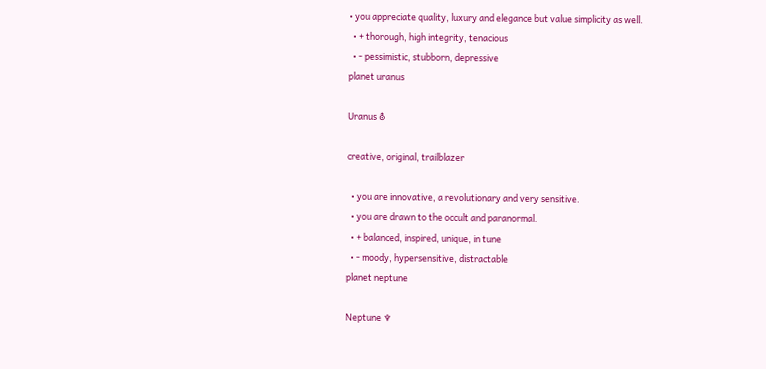• you appreciate quality, luxury and elegance but value simplicity as well.
  • + thorough, high integrity, tenacious
  • - pessimistic, stubborn, depressive
planet uranus

Uranus ⛢

creative, original, trailblazer

  • you are innovative, a revolutionary and very sensitive.
  • you are drawn to the occult and paranormal.
  • + balanced, inspired, unique, in tune
  • - moody, hypersensitive, distractable
planet neptune

Neptune ♆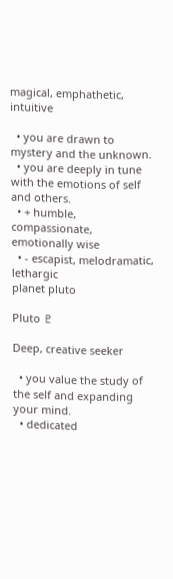magical, emphathetic, intuitive

  • you are drawn to mystery and the unknown.
  • you are deeply in tune with the emotions of self and others.
  • + humble, compassionate, emotionally wise
  • - escapist, melodramatic, lethargic
planet pluto

Pluto ♇

Deep, creative seeker

  • you value the study of the self and expanding your mind.
  • dedicated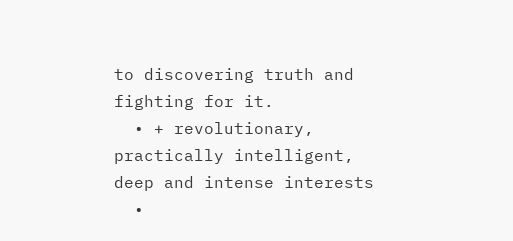to discovering truth and fighting for it.
  • + revolutionary, practically intelligent, deep and intense interests
  •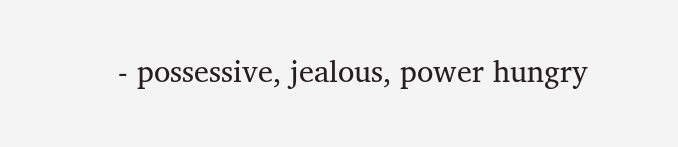- possessive, jealous, power hungry